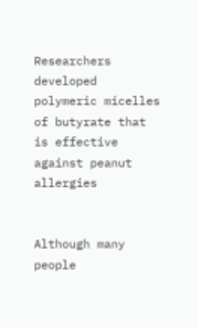Researchers developed polymeric micelles of butyrate that is effective against peanut allergies


Although many people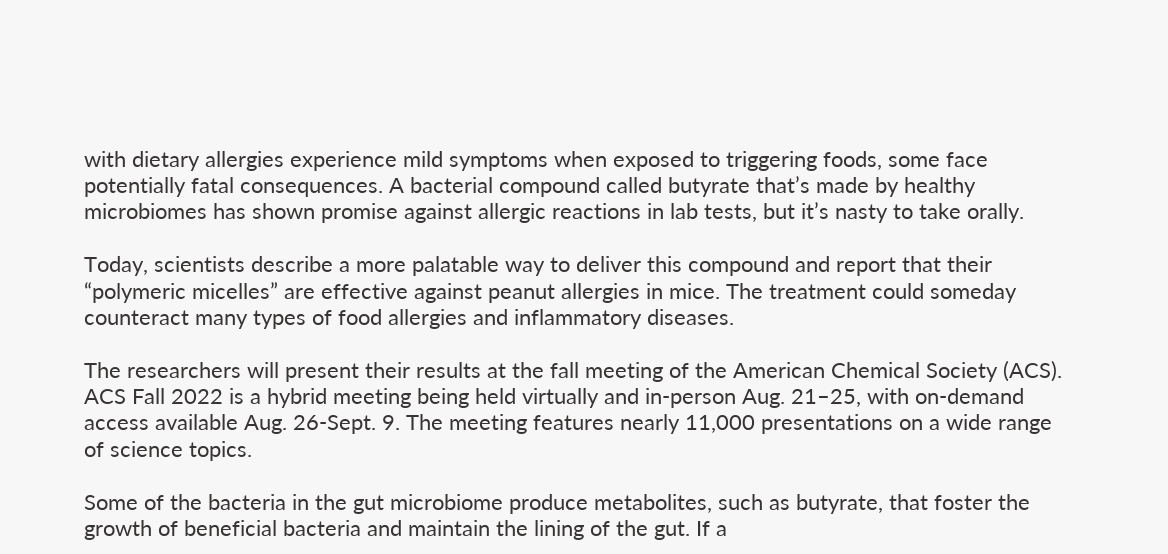with dietary allergies experience mild symptoms when exposed to triggering foods, some face potentially fatal consequences. A bacterial compound called butyrate that’s made by healthy microbiomes has shown promise against allergic reactions in lab tests, but it’s nasty to take orally.

Today, scientists describe a more palatable way to deliver this compound and report that their “polymeric micelles” are effective against peanut allergies in mice. The treatment could someday counteract many types of food allergies and inflammatory diseases.

The researchers will present their results at the fall meeting of the American Chemical Society (ACS). ACS Fall 2022 is a hybrid meeting being held virtually and in-person Aug. 21–25, with on-demand access available Aug. 26-Sept. 9. The meeting features nearly 11,000 presentations on a wide range of science topics.

Some of the bacteria in the gut microbiome produce metabolites, such as butyrate, that foster the growth of beneficial bacteria and maintain the lining of the gut. If a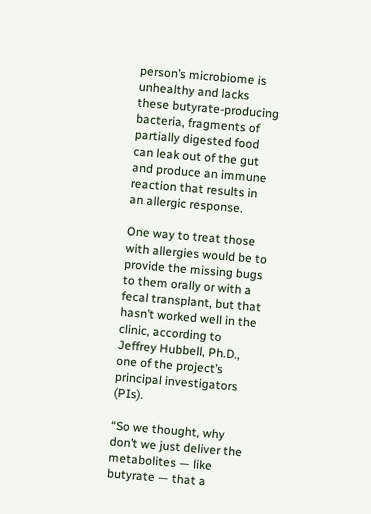person’s microbiome is unhealthy and lacks these butyrate-producing bacteria, fragments of partially digested food can leak out of the gut and produce an immune reaction that results in an allergic response.

One way to treat those with allergies would be to provide the missing bugs to them orally or with a fecal transplant, but that hasn’t worked well in the clinic, according to Jeffrey Hubbell, Ph.D., one of the project’s principal investigators (PIs).

“So we thought, why don’t we just deliver the metabolites — like butyrate — that a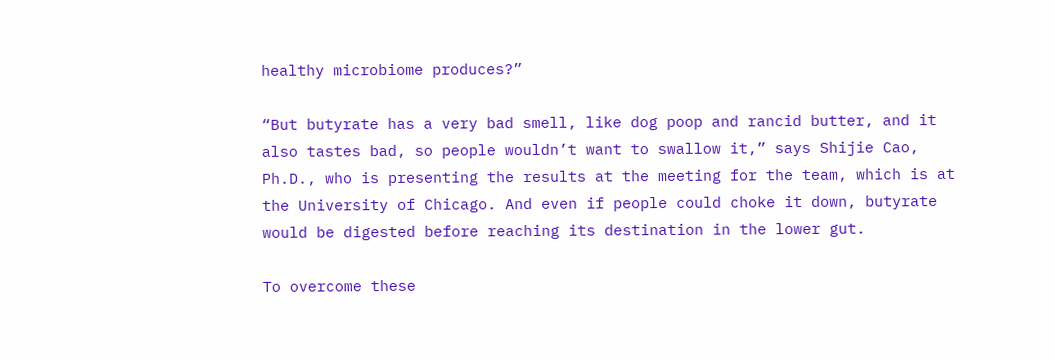healthy microbiome produces?”

“But butyrate has a very bad smell, like dog poop and rancid butter, and it also tastes bad, so people wouldn’t want to swallow it,” says Shijie Cao, Ph.D., who is presenting the results at the meeting for the team, which is at the University of Chicago. And even if people could choke it down, butyrate would be digested before reaching its destination in the lower gut.

To overcome these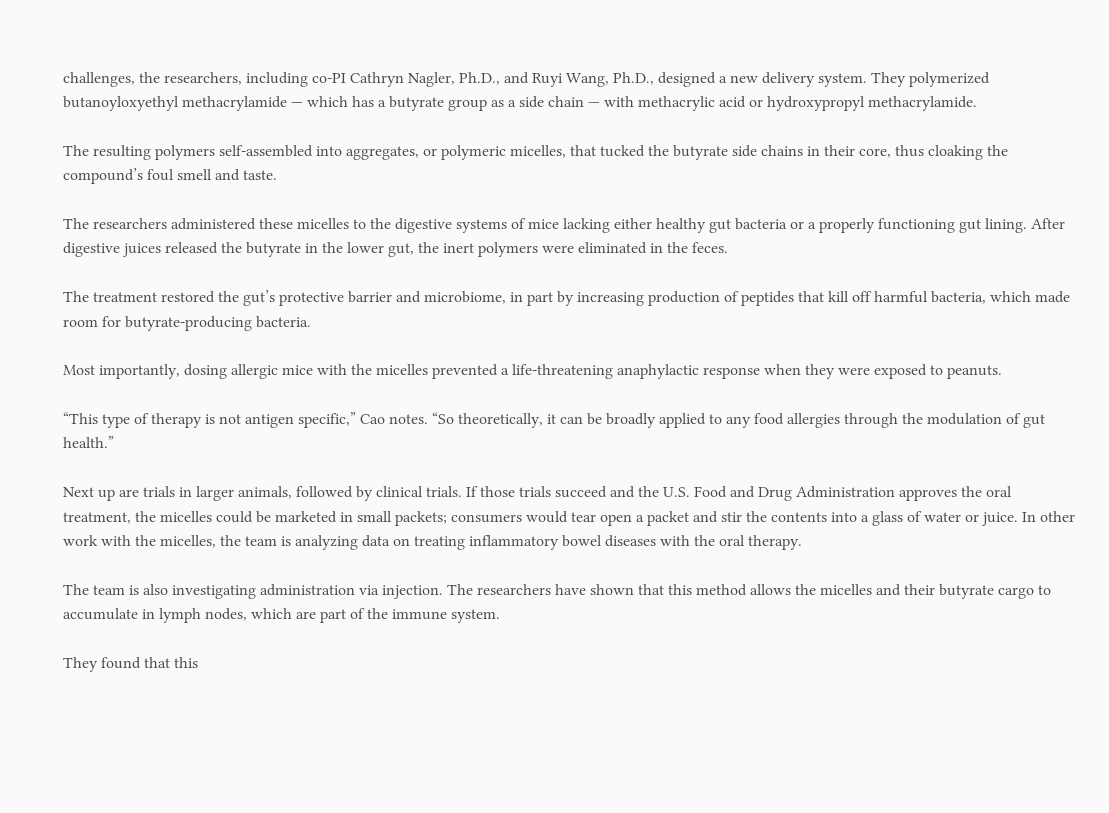challenges, the researchers, including co-PI Cathryn Nagler, Ph.D., and Ruyi Wang, Ph.D., designed a new delivery system. They polymerized butanoyloxyethyl methacrylamide — which has a butyrate group as a side chain — with methacrylic acid or hydroxypropyl methacrylamide.

The resulting polymers self-assembled into aggregates, or polymeric micelles, that tucked the butyrate side chains in their core, thus cloaking the compound’s foul smell and taste.

The researchers administered these micelles to the digestive systems of mice lacking either healthy gut bacteria or a properly functioning gut lining. After digestive juices released the butyrate in the lower gut, the inert polymers were eliminated in the feces.

The treatment restored the gut’s protective barrier and microbiome, in part by increasing production of peptides that kill off harmful bacteria, which made room for butyrate-producing bacteria.

Most importantly, dosing allergic mice with the micelles prevented a life-threatening anaphylactic response when they were exposed to peanuts.

“This type of therapy is not antigen specific,” Cao notes. “So theoretically, it can be broadly applied to any food allergies through the modulation of gut health.”

Next up are trials in larger animals, followed by clinical trials. If those trials succeed and the U.S. Food and Drug Administration approves the oral treatment, the micelles could be marketed in small packets; consumers would tear open a packet and stir the contents into a glass of water or juice. In other work with the micelles, the team is analyzing data on treating inflammatory bowel diseases with the oral therapy.

The team is also investigating administration via injection. The researchers have shown that this method allows the micelles and their butyrate cargo to accumulate in lymph nodes, which are part of the immune system.

They found that this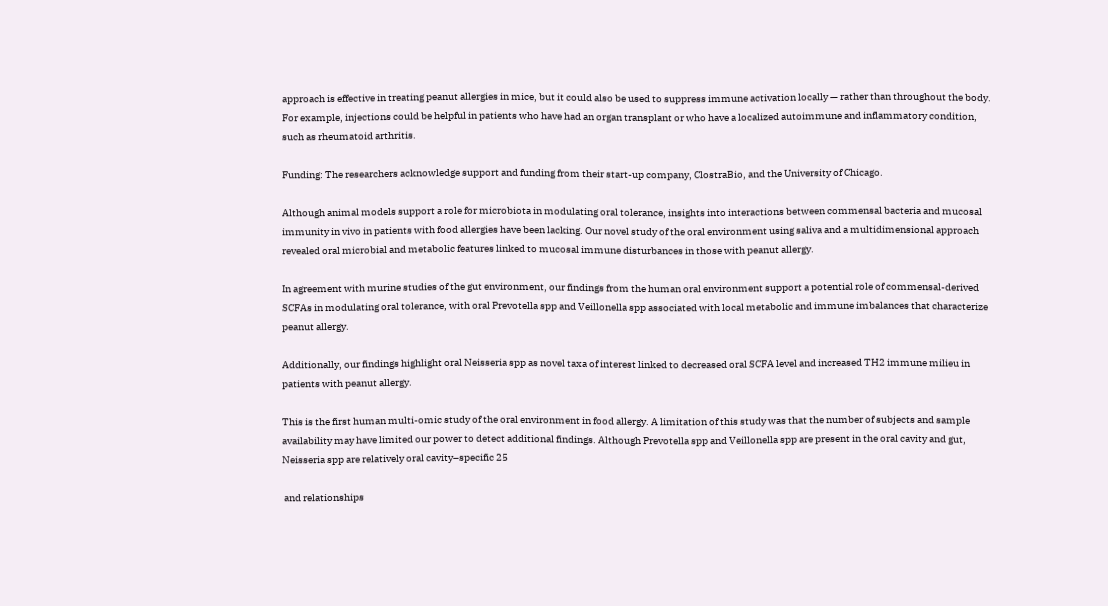approach is effective in treating peanut allergies in mice, but it could also be used to suppress immune activation locally — rather than throughout the body. For example, injections could be helpful in patients who have had an organ transplant or who have a localized autoimmune and inflammatory condition, such as rheumatoid arthritis.

Funding: The researchers acknowledge support and funding from their start-up company, ClostraBio, and the University of Chicago.

Although animal models support a role for microbiota in modulating oral tolerance, insights into interactions between commensal bacteria and mucosal immunity in vivo in patients with food allergies have been lacking. Our novel study of the oral environment using saliva and a multidimensional approach revealed oral microbial and metabolic features linked to mucosal immune disturbances in those with peanut allergy.

In agreement with murine studies of the gut environment, our findings from the human oral environment support a potential role of commensal-derived SCFAs in modulating oral tolerance, with oral Prevotella spp and Veillonella spp associated with local metabolic and immune imbalances that characterize peanut allergy.

Additionally, our findings highlight oral Neisseria spp as novel taxa of interest linked to decreased oral SCFA level and increased TH2 immune milieu in patients with peanut allergy.

This is the first human multi-omic study of the oral environment in food allergy. A limitation of this study was that the number of subjects and sample availability may have limited our power to detect additional findings. Although Prevotella spp and Veillonella spp are present in the oral cavity and gut, Neisseria spp are relatively oral cavity–specific 25

 and relationships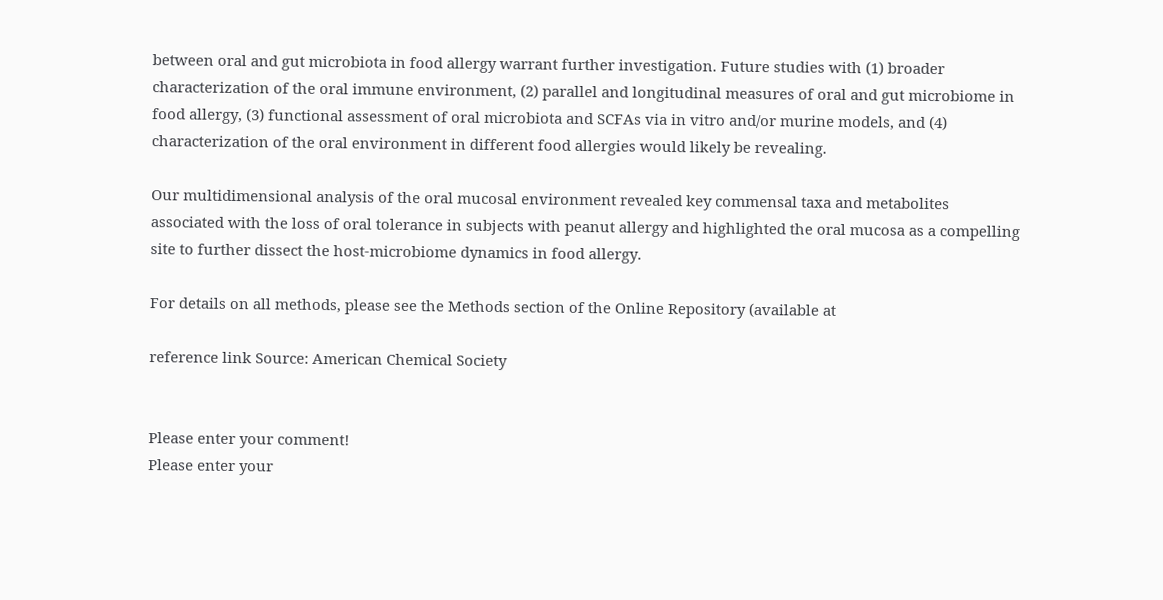between oral and gut microbiota in food allergy warrant further investigation. Future studies with (1) broader characterization of the oral immune environment, (2) parallel and longitudinal measures of oral and gut microbiome in food allergy, (3) functional assessment of oral microbiota and SCFAs via in vitro and/or murine models, and (4) characterization of the oral environment in different food allergies would likely be revealing.

Our multidimensional analysis of the oral mucosal environment revealed key commensal taxa and metabolites associated with the loss of oral tolerance in subjects with peanut allergy and highlighted the oral mucosa as a compelling site to further dissect the host-microbiome dynamics in food allergy.

For details on all methods, please see the Methods section of the Online Repository (available at

reference link Source: American Chemical Society


Please enter your comment!
Please enter your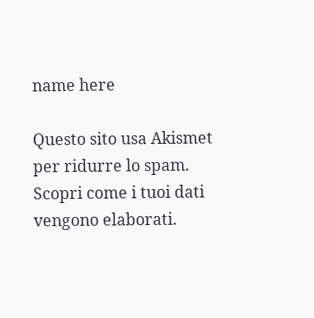name here

Questo sito usa Akismet per ridurre lo spam. Scopri come i tuoi dati vengono elaborati.